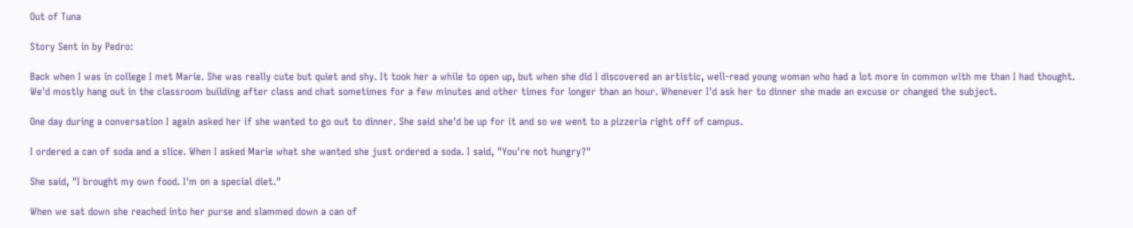Out of Tuna

Story Sent in by Pedro:

Back when I was in college I met Marie. She was really cute but quiet and shy. It took her a while to open up, but when she did I discovered an artistic, well-read young woman who had a lot more in common with me than I had thought. We'd mostly hang out in the classroom building after class and chat sometimes for a few minutes and other times for longer than an hour. Whenever I'd ask her to dinner she made an excuse or changed the subject.

One day during a conversation I again asked her if she wanted to go out to dinner. She said she'd be up for it and so we went to a pizzeria right off of campus.

I ordered a can of soda and a slice. When I asked Marie what she wanted she just ordered a soda. I said, "You're not hungry?"

She said, "I brought my own food. I'm on a special diet."

When we sat down she reached into her purse and slammed down a can of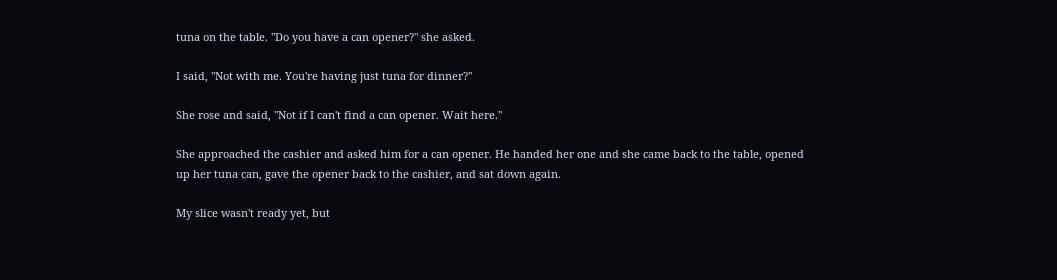tuna on the table. "Do you have a can opener?" she asked.

I said, "Not with me. You're having just tuna for dinner?"

She rose and said, "Not if I can't find a can opener. Wait here."

She approached the cashier and asked him for a can opener. He handed her one and she came back to the table, opened up her tuna can, gave the opener back to the cashier, and sat down again.

My slice wasn't ready yet, but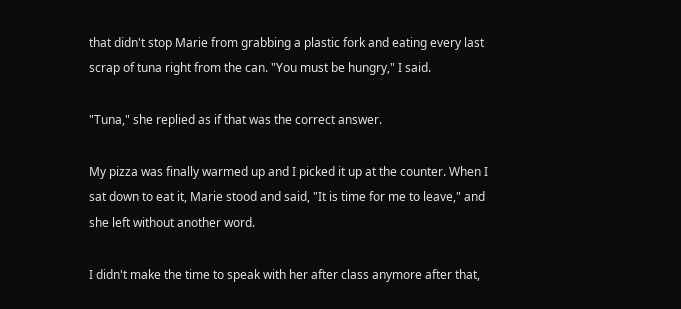that didn't stop Marie from grabbing a plastic fork and eating every last scrap of tuna right from the can. "You must be hungry," I said.

"Tuna," she replied as if that was the correct answer.

My pizza was finally warmed up and I picked it up at the counter. When I sat down to eat it, Marie stood and said, "It is time for me to leave," and she left without another word.

I didn't make the time to speak with her after class anymore after that,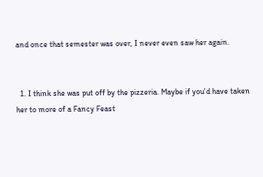and once that semester was over, I never even saw her again.


  1. I think she was put off by the pizzeria. Maybe if you'd have taken her to more of a Fancy Feast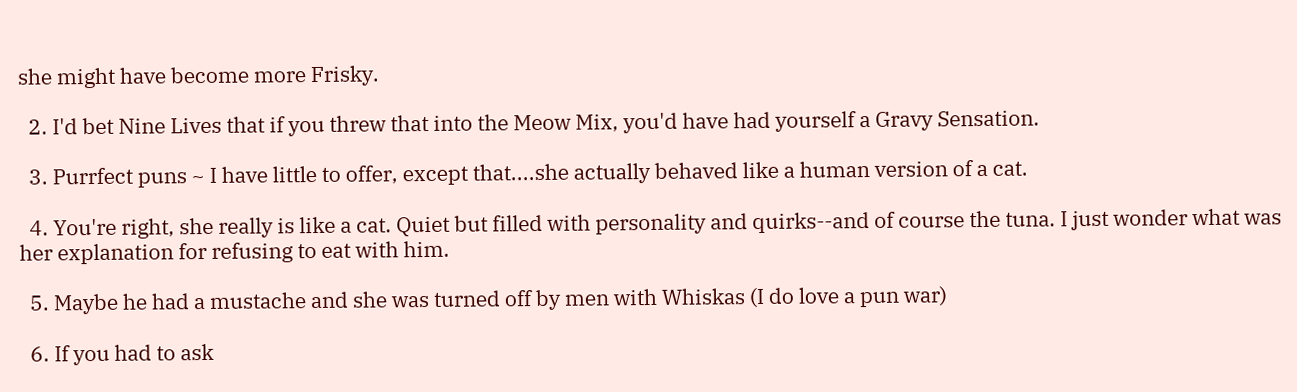she might have become more Frisky.

  2. I'd bet Nine Lives that if you threw that into the Meow Mix, you'd have had yourself a Gravy Sensation.

  3. Purrfect puns ~ I have little to offer, except that....she actually behaved like a human version of a cat.

  4. You're right, she really is like a cat. Quiet but filled with personality and quirks--and of course the tuna. I just wonder what was her explanation for refusing to eat with him.

  5. Maybe he had a mustache and she was turned off by men with Whiskas (I do love a pun war)

  6. If you had to ask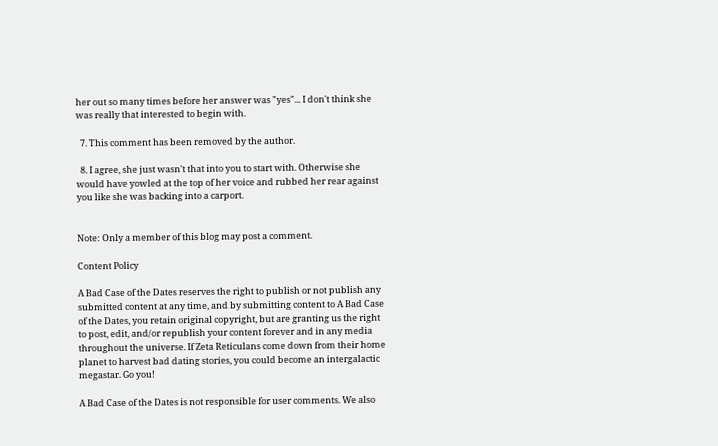her out so many times before her answer was "yes"... I don't think she was really that interested to begin with.

  7. This comment has been removed by the author.

  8. I agree, she just wasn't that into you to start with. Otherwise she would have yowled at the top of her voice and rubbed her rear against you like she was backing into a carport.


Note: Only a member of this blog may post a comment.

Content Policy

A Bad Case of the Dates reserves the right to publish or not publish any submitted content at any time, and by submitting content to A Bad Case of the Dates, you retain original copyright, but are granting us the right to post, edit, and/or republish your content forever and in any media throughout the universe. If Zeta Reticulans come down from their home planet to harvest bad dating stories, you could become an intergalactic megastar. Go you!

A Bad Case of the Dates is not responsible for user comments. We also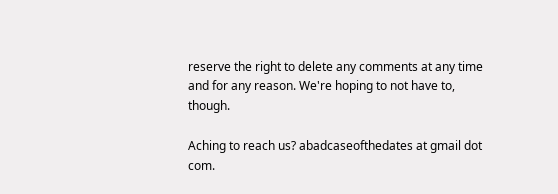reserve the right to delete any comments at any time and for any reason. We're hoping to not have to, though.

Aching to reach us? abadcaseofthedates at gmail dot com.